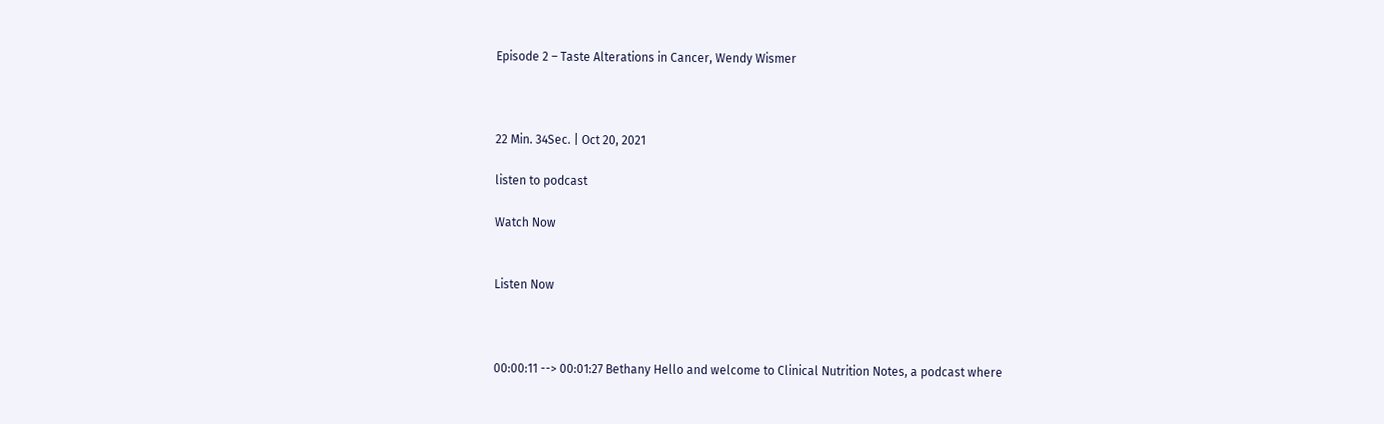Episode 2 – Taste Alterations in Cancer, Wendy Wismer



22 Min. 34Sec. | Oct 20, 2021

listen to podcast

Watch Now


Listen Now



00:00:11 --> 00:01:27 Bethany Hello and welcome to Clinical Nutrition Notes, a podcast where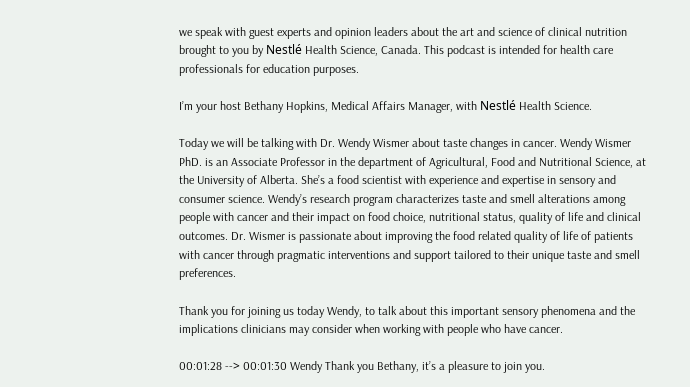we speak with guest experts and opinion leaders about the art and science of clinical nutrition brought to you by Nestlé Health Science, Canada. This podcast is intended for health care professionals for education purposes.

I’m your host Bethany Hopkins, Medical Affairs Manager, with Nestlé Health Science.

Today we will be talking with Dr. Wendy Wismer about taste changes in cancer. Wendy Wismer PhD. is an Associate Professor in the department of Agricultural, Food and Nutritional Science, at the University of Alberta. She’s a food scientist with experience and expertise in sensory and consumer science. Wendy’s research program characterizes taste and smell alterations among people with cancer and their impact on food choice, nutritional status, quality of life and clinical outcomes. Dr. Wismer is passionate about improving the food related quality of life of patients with cancer through pragmatic interventions and support tailored to their unique taste and smell preferences.

Thank you for joining us today Wendy, to talk about this important sensory phenomena and the implications clinicians may consider when working with people who have cancer.

00:01:28 --> 00:01:30 Wendy Thank you Bethany, it’s a pleasure to join you.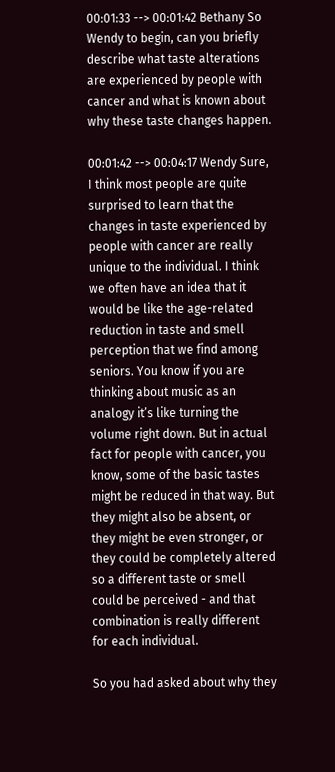00:01:33 --> 00:01:42 Bethany So Wendy to begin, can you briefly describe what taste alterations are experienced by people with cancer and what is known about why these taste changes happen.

00:01:42 --> 00:04:17 Wendy Sure, I think most people are quite surprised to learn that the changes in taste experienced by people with cancer are really unique to the individual. I think we often have an idea that it would be like the age-related reduction in taste and smell perception that we find among seniors. You know if you are thinking about music as an analogy it’s like turning the volume right down. But in actual fact for people with cancer, you know, some of the basic tastes might be reduced in that way. But they might also be absent, or they might be even stronger, or they could be completely altered so a different taste or smell could be perceived - and that combination is really different for each individual.

So you had asked about why they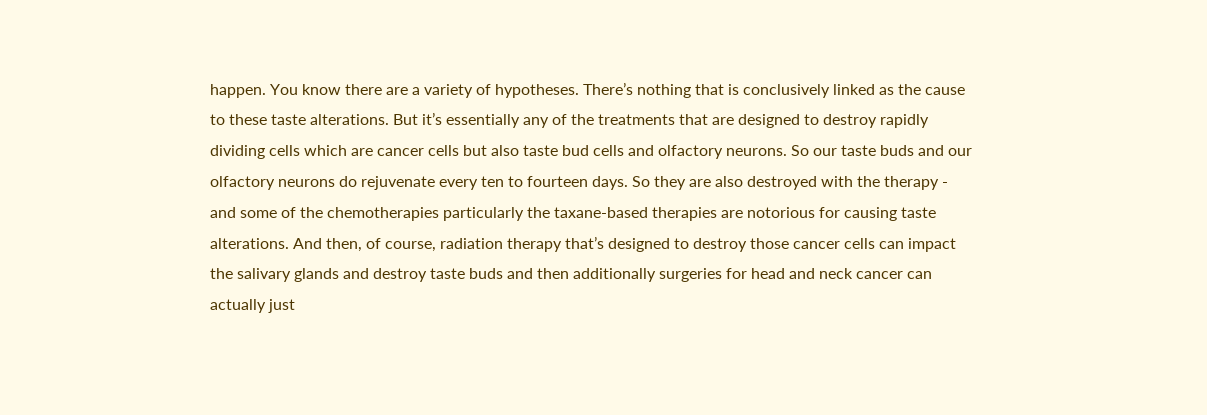happen. You know there are a variety of hypotheses. There’s nothing that is conclusively linked as the cause to these taste alterations. But it’s essentially any of the treatments that are designed to destroy rapidly dividing cells which are cancer cells but also taste bud cells and olfactory neurons. So our taste buds and our olfactory neurons do rejuvenate every ten to fourteen days. So they are also destroyed with the therapy - and some of the chemotherapies particularly the taxane-based therapies are notorious for causing taste alterations. And then, of course, radiation therapy that’s designed to destroy those cancer cells can impact the salivary glands and destroy taste buds and then additionally surgeries for head and neck cancer can actually just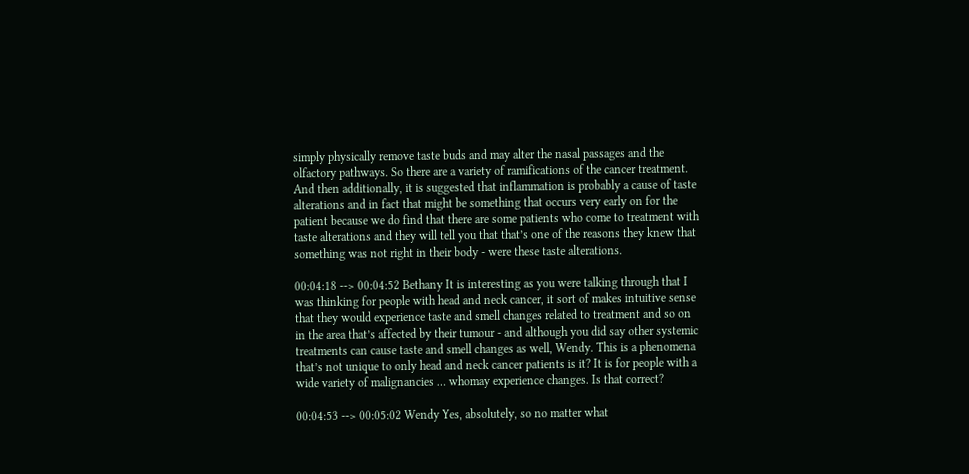simply physically remove taste buds and may alter the nasal passages and the olfactory pathways. So there are a variety of ramifications of the cancer treatment. And then additionally, it is suggested that inflammation is probably a cause of taste alterations and in fact that might be something that occurs very early on for the patient because we do find that there are some patients who come to treatment with taste alterations and they will tell you that that’s one of the reasons they knew that something was not right in their body - were these taste alterations.

00:04:18 --> 00:04:52 Bethany It is interesting as you were talking through that I was thinking for people with head and neck cancer, it sort of makes intuitive sense that they would experience taste and smell changes related to treatment and so on in the area that’s affected by their tumour - and although you did say other systemic treatments can cause taste and smell changes as well, Wendy. This is a phenomena that’s not unique to only head and neck cancer patients is it? It is for people with a wide variety of malignancies … whomay experience changes. Is that correct?

00:04:53 --> 00:05:02 Wendy Yes, absolutely, so no matter what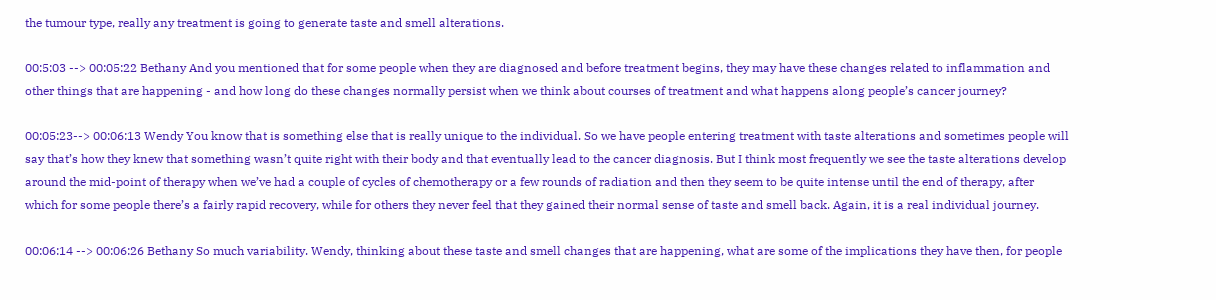the tumour type, really any treatment is going to generate taste and smell alterations.

00:5:03 --> 00:05:22 Bethany And you mentioned that for some people when they are diagnosed and before treatment begins, they may have these changes related to inflammation and other things that are happening - and how long do these changes normally persist when we think about courses of treatment and what happens along people’s cancer journey?

00:05:23--> 00:06:13 Wendy You know that is something else that is really unique to the individual. So we have people entering treatment with taste alterations and sometimes people will say that’s how they knew that something wasn’t quite right with their body and that eventually lead to the cancer diagnosis. But I think most frequently we see the taste alterations develop around the mid-point of therapy when we’ve had a couple of cycles of chemotherapy or a few rounds of radiation and then they seem to be quite intense until the end of therapy, after which for some people there’s a fairly rapid recovery, while for others they never feel that they gained their normal sense of taste and smell back. Again, it is a real individual journey.

00:06:14 --> 00:06:26 Bethany So much variability. Wendy, thinking about these taste and smell changes that are happening, what are some of the implications they have then, for people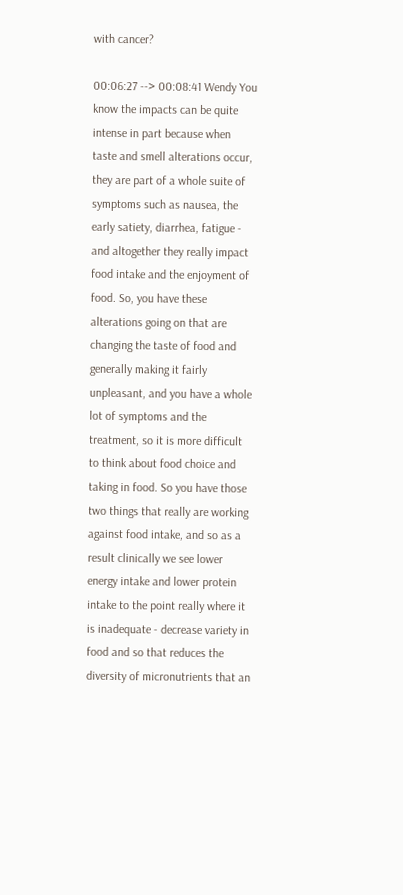with cancer?

00:06:27 --> 00:08:41 Wendy You know the impacts can be quite intense in part because when taste and smell alterations occur, they are part of a whole suite of symptoms such as nausea, the early satiety, diarrhea, fatigue - and altogether they really impact food intake and the enjoyment of food. So, you have these alterations going on that are changing the taste of food and generally making it fairly unpleasant, and you have a whole lot of symptoms and the treatment, so it is more difficult to think about food choice and taking in food. So you have those two things that really are working against food intake, and so as a result clinically we see lower energy intake and lower protein intake to the point really where it is inadequate - decrease variety in food and so that reduces the diversity of micronutrients that an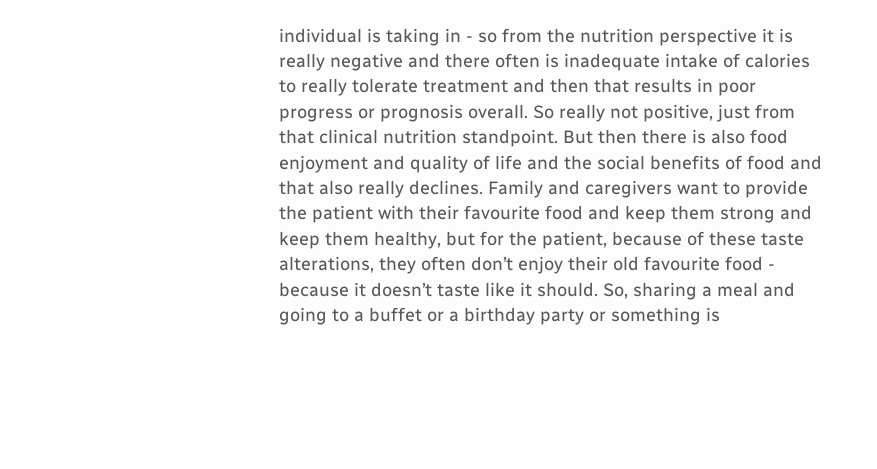individual is taking in - so from the nutrition perspective it is really negative and there often is inadequate intake of calories to really tolerate treatment and then that results in poor progress or prognosis overall. So really not positive, just from that clinical nutrition standpoint. But then there is also food enjoyment and quality of life and the social benefits of food and that also really declines. Family and caregivers want to provide the patient with their favourite food and keep them strong and keep them healthy, but for the patient, because of these taste alterations, they often don’t enjoy their old favourite food - because it doesn’t taste like it should. So, sharing a meal and going to a buffet or a birthday party or something is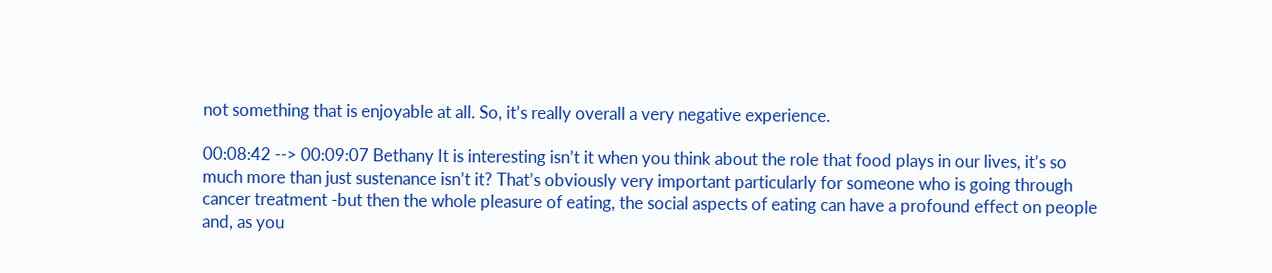not something that is enjoyable at all. So, it’s really overall a very negative experience.

00:08:42 --> 00:09:07 Bethany It is interesting isn’t it when you think about the role that food plays in our lives, it’s so much more than just sustenance isn’t it? That’s obviously very important particularly for someone who is going through cancer treatment -but then the whole pleasure of eating, the social aspects of eating can have a profound effect on people and, as you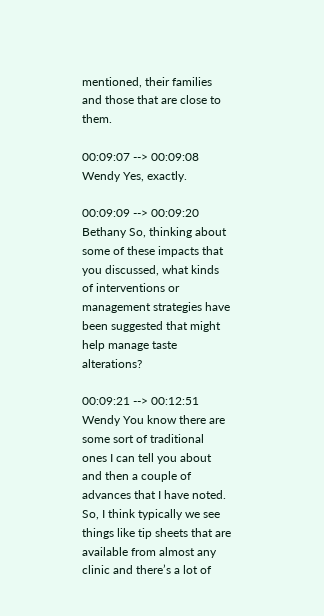mentioned, their families and those that are close to them.

00:09:07 --> 00:09:08 Wendy Yes, exactly.

00:09:09 --> 00:09:20 Bethany So, thinking about some of these impacts that you discussed, what kinds of interventions or management strategies have been suggested that might help manage taste alterations?

00:09:21 --> 00:12:51 Wendy You know there are some sort of traditional ones I can tell you about and then a couple of advances that I have noted. So, I think typically we see things like tip sheets that are available from almost any clinic and there’s a lot of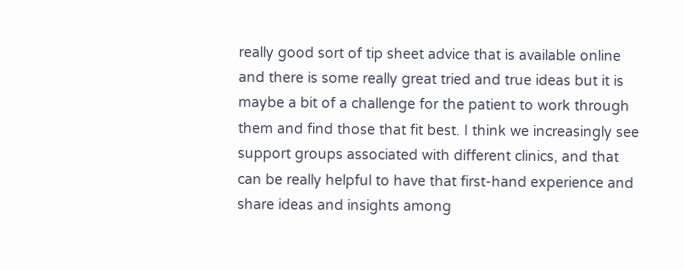really good sort of tip sheet advice that is available online and there is some really great tried and true ideas but it is maybe a bit of a challenge for the patient to work through them and find those that fit best. I think we increasingly see support groups associated with different clinics, and that can be really helpful to have that first-hand experience and share ideas and insights among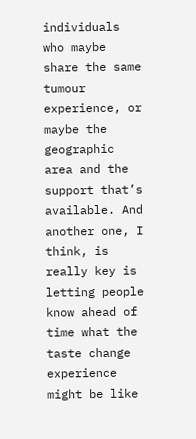individuals who maybe share the same tumour experience, or maybe the geographic area and the support that’s available. And another one, I think, is really key is letting people know ahead of time what the taste change experience might be like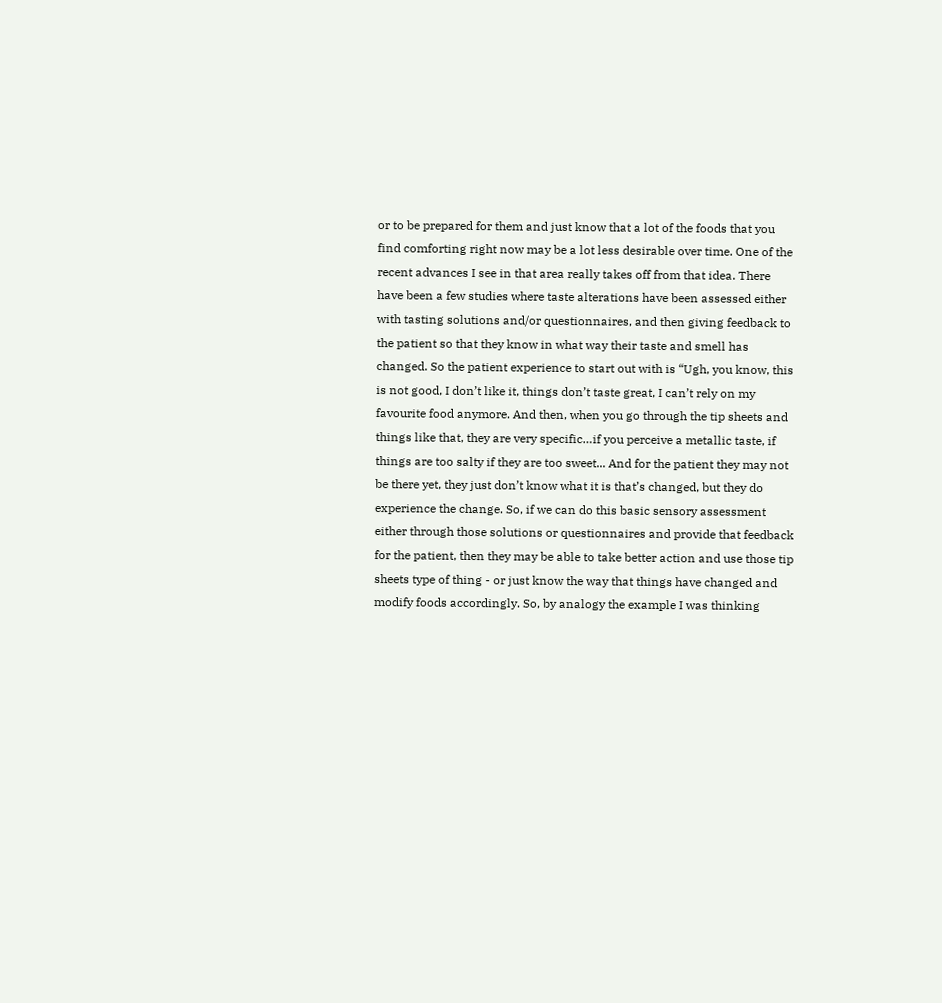or to be prepared for them and just know that a lot of the foods that you find comforting right now may be a lot less desirable over time. One of the recent advances I see in that area really takes off from that idea. There have been a few studies where taste alterations have been assessed either with tasting solutions and/or questionnaires, and then giving feedback to the patient so that they know in what way their taste and smell has changed. So the patient experience to start out with is “Ugh, you know, this is not good, I don’t like it, things don’t taste great, I can’t rely on my favourite food anymore. And then, when you go through the tip sheets and things like that, they are very specific…if you perceive a metallic taste, if things are too salty if they are too sweet... And for the patient they may not be there yet, they just don’t know what it is that’s changed, but they do experience the change. So, if we can do this basic sensory assessment either through those solutions or questionnaires and provide that feedback for the patient, then they may be able to take better action and use those tip sheets type of thing - or just know the way that things have changed and modify foods accordingly. So, by analogy the example I was thinking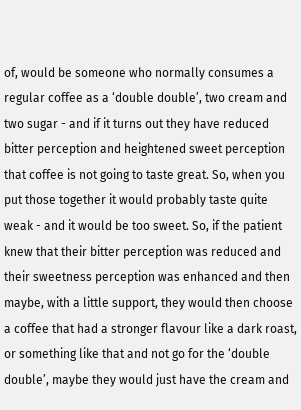of, would be someone who normally consumes a regular coffee as a ‘double double’, two cream and two sugar - and if it turns out they have reduced bitter perception and heightened sweet perception that coffee is not going to taste great. So, when you put those together it would probably taste quite weak - and it would be too sweet. So, if the patient knew that their bitter perception was reduced and their sweetness perception was enhanced and then maybe, with a little support, they would then choose a coffee that had a stronger flavour like a dark roast, or something like that and not go for the ‘double double’, maybe they would just have the cream and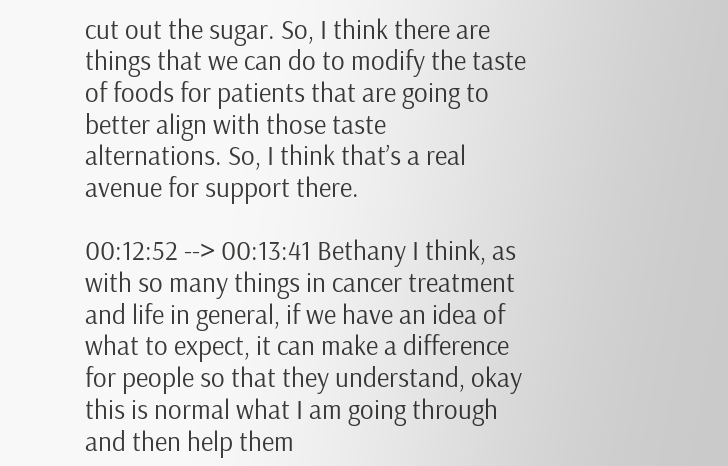cut out the sugar. So, I think there are things that we can do to modify the taste of foods for patients that are going to better align with those taste alternations. So, I think that’s a real avenue for support there.

00:12:52 --> 00:13:41 Bethany I think, as with so many things in cancer treatment and life in general, if we have an idea of what to expect, it can make a difference for people so that they understand, okay this is normal what I am going through and then help them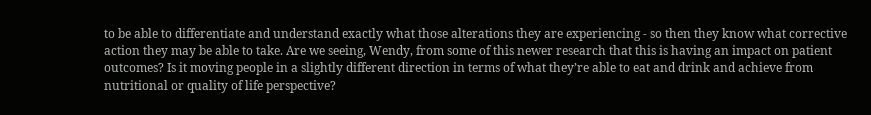to be able to differentiate and understand exactly what those alterations they are experiencing - so then they know what corrective action they may be able to take. Are we seeing, Wendy, from some of this newer research that this is having an impact on patient outcomes? Is it moving people in a slightly different direction in terms of what they’re able to eat and drink and achieve from nutritional or quality of life perspective?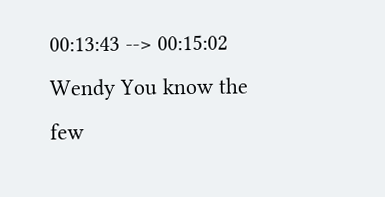00:13:43 --> 00:15:02 Wendy You know the few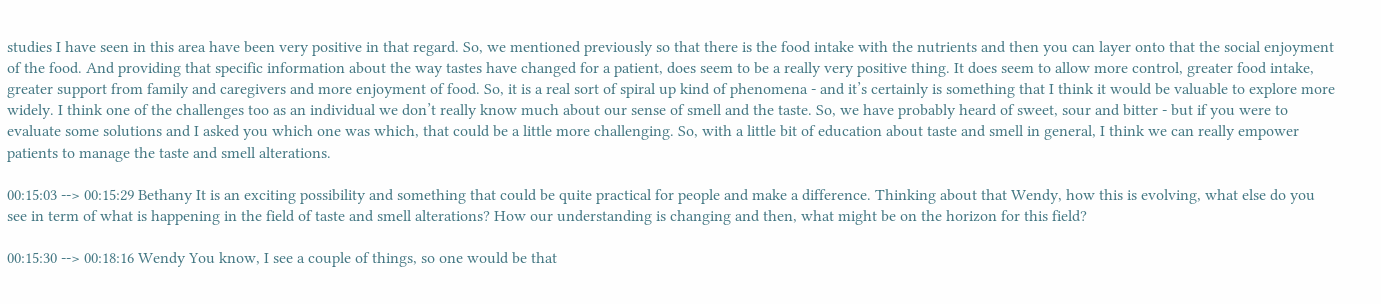studies I have seen in this area have been very positive in that regard. So, we mentioned previously so that there is the food intake with the nutrients and then you can layer onto that the social enjoyment of the food. And providing that specific information about the way tastes have changed for a patient, does seem to be a really very positive thing. It does seem to allow more control, greater food intake, greater support from family and caregivers and more enjoyment of food. So, it is a real sort of spiral up kind of phenomena - and it’s certainly is something that I think it would be valuable to explore more widely. I think one of the challenges too as an individual we don’t really know much about our sense of smell and the taste. So, we have probably heard of sweet, sour and bitter - but if you were to evaluate some solutions and I asked you which one was which, that could be a little more challenging. So, with a little bit of education about taste and smell in general, I think we can really empower patients to manage the taste and smell alterations.

00:15:03 --> 00:15:29 Bethany It is an exciting possibility and something that could be quite practical for people and make a difference. Thinking about that Wendy, how this is evolving, what else do you see in term of what is happening in the field of taste and smell alterations? How our understanding is changing and then, what might be on the horizon for this field?

00:15:30 --> 00:18:16 Wendy You know, I see a couple of things, so one would be that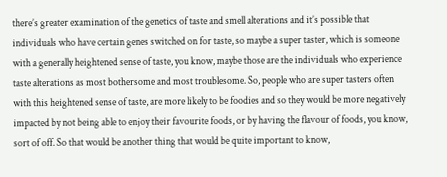there’s greater examination of the genetics of taste and smell alterations and it’s possible that individuals who have certain genes switched on for taste, so maybe a super taster, which is someone with a generally heightened sense of taste, you know, maybe those are the individuals who experience taste alterations as most bothersome and most troublesome. So, people who are super tasters often with this heightened sense of taste, are more likely to be foodies and so they would be more negatively impacted by not being able to enjoy their favourite foods, or by having the flavour of foods, you know, sort of off. So that would be another thing that would be quite important to know,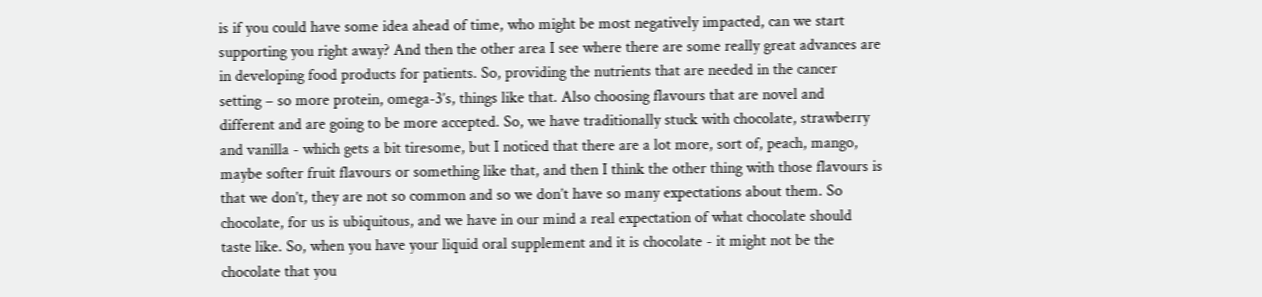is if you could have some idea ahead of time, who might be most negatively impacted, can we start supporting you right away? And then the other area I see where there are some really great advances are in developing food products for patients. So, providing the nutrients that are needed in the cancer setting – so more protein, omega-3’s, things like that. Also choosing flavours that are novel and different and are going to be more accepted. So, we have traditionally stuck with chocolate, strawberry and vanilla - which gets a bit tiresome, but I noticed that there are a lot more, sort of, peach, mango, maybe softer fruit flavours or something like that, and then I think the other thing with those flavours is that we don’t, they are not so common and so we don’t have so many expectations about them. So chocolate, for us is ubiquitous, and we have in our mind a real expectation of what chocolate should taste like. So, when you have your liquid oral supplement and it is chocolate - it might not be the chocolate that you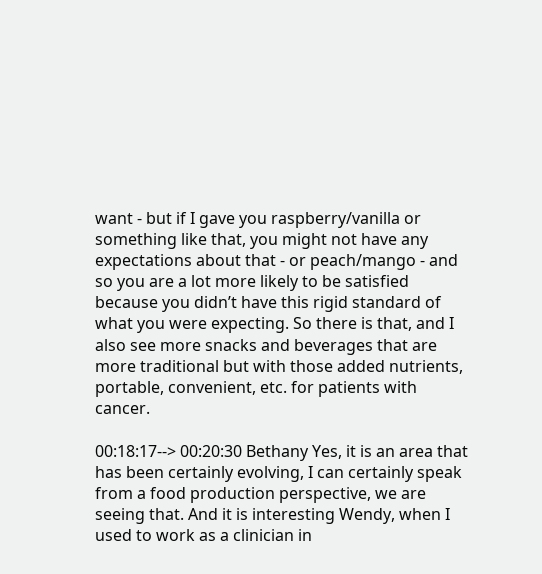want - but if I gave you raspberry/vanilla or something like that, you might not have any expectations about that - or peach/mango - and so you are a lot more likely to be satisfied because you didn’t have this rigid standard of what you were expecting. So there is that, and I also see more snacks and beverages that are more traditional but with those added nutrients, portable, convenient, etc. for patients with cancer.

00:18:17--> 00:20:30 Bethany Yes, it is an area that has been certainly evolving, I can certainly speak from a food production perspective, we are seeing that. And it is interesting Wendy, when I used to work as a clinician in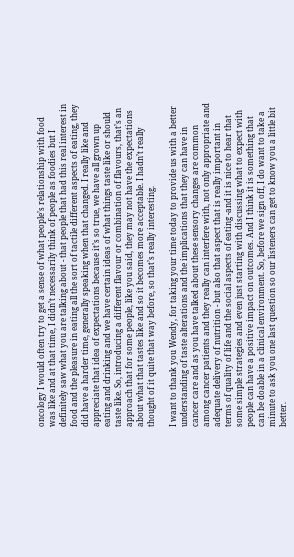oncology I would often try to get a sense of what people’s relationship with food was like and at that time, I didn’t necessarily think of people as foodies but I definitely saw what you are talking about - that people that had this real interest in food and the pleasure in eating all the sort of tactile different aspects of eating, they did have a harder time, generally speaking when that changed. I really like and appreciate that idea of expectations because it’s so true, we have all grown up eating and drinking and we have certain ideas of what things taste like or should taste like. So, introducing a different flavour or combination of flavours, that’s an approach that for some people, like you said, they may not have the expectations about what that tastes like and so it becomes more acceptable. I hadn’t really thought of it quite that way before, so that’s really interesting.

I want to thank you Wendy, for taking your time today to provide us with a better understanding of taste alterations and the implications that they can have in cancer care and as you have talked about these sensory changes are common among cancer patients and they really can interfere with, not only appropriate and adequate delivery of nutrition - but also that aspect that is really important in terms of quality of life and the social aspects of eating -and it is nice to hear that some simple strategies and even just starting with discussing what to expect with people can have a positive impact on outcomes. And I think it is something that can be doable in a clinical environment. So, before we sign off, I do want to take a minute to ask you one last question so our listeners can get to know you a little bit better.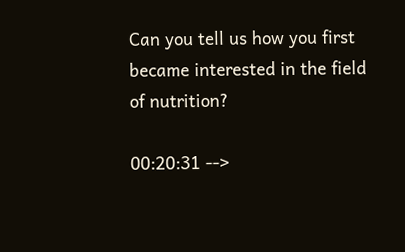Can you tell us how you first became interested in the field of nutrition?

00:20:31 -->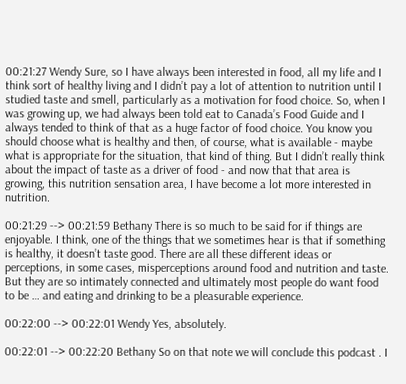00:21:27 Wendy Sure, so I have always been interested in food, all my life and I think sort of healthy living and I didn’t pay a lot of attention to nutrition until I studied taste and smell, particularly as a motivation for food choice. So, when I was growing up, we had always been told eat to Canada’s Food Guide and I always tended to think of that as a huge factor of food choice. You know you should choose what is healthy and then, of course, what is available - maybe what is appropriate for the situation, that kind of thing. But I didn’t really think about the impact of taste as a driver of food - and now that that area is growing, this nutrition sensation area, I have become a lot more interested in nutrition.

00:21:29 --> 00:21:59 Bethany There is so much to be said for if things are enjoyable. I think, one of the things that we sometimes hear is that if something is healthy, it doesn’t taste good. There are all these different ideas or perceptions, in some cases, misperceptions around food and nutrition and taste. But they are so intimately connected and ultimately most people do want food to be … and eating and drinking to be a pleasurable experience.

00:22:00 --> 00:22:01 Wendy Yes, absolutely.

00:22:01 --> 00:22:20 Bethany So on that note we will conclude this podcast . I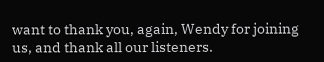want to thank you, again, Wendy for joining us, and thank all our listeners.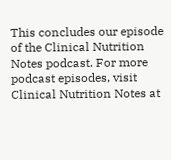This concludes our episode of the Clinical Nutrition Notes podcast. For more podcast episodes, visit Clinical Nutrition Notes at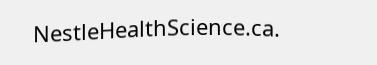NestleHealthScience.ca.